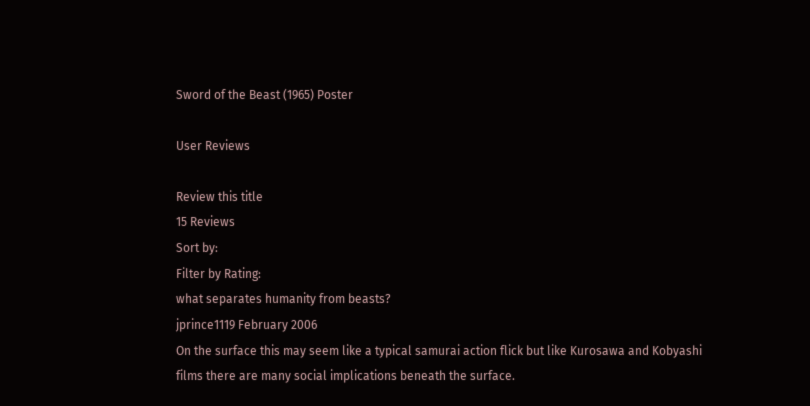Sword of the Beast (1965) Poster

User Reviews

Review this title
15 Reviews
Sort by:
Filter by Rating:
what separates humanity from beasts?
jprince1119 February 2006
On the surface this may seem like a typical samurai action flick but like Kurosawa and Kobyashi films there are many social implications beneath the surface.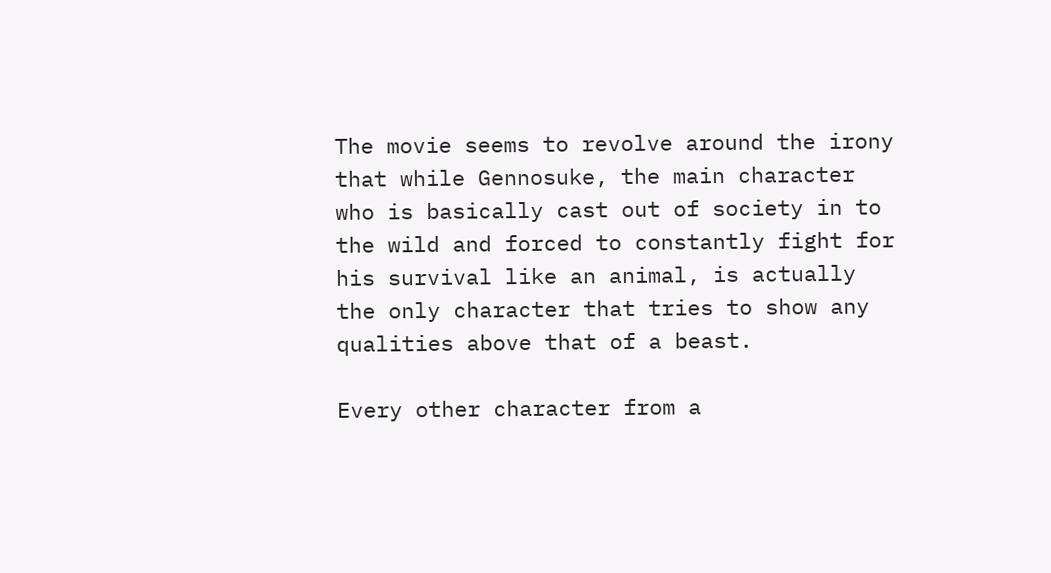The movie seems to revolve around the irony that while Gennosuke, the main character who is basically cast out of society in to the wild and forced to constantly fight for his survival like an animal, is actually the only character that tries to show any qualities above that of a beast.

Every other character from a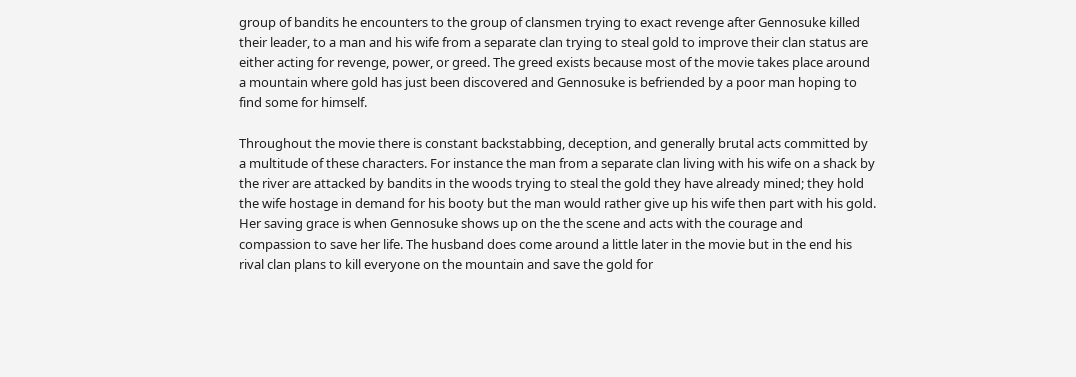group of bandits he encounters to the group of clansmen trying to exact revenge after Gennosuke killed their leader, to a man and his wife from a separate clan trying to steal gold to improve their clan status are either acting for revenge, power, or greed. The greed exists because most of the movie takes place around a mountain where gold has just been discovered and Gennosuke is befriended by a poor man hoping to find some for himself.

Throughout the movie there is constant backstabbing, deception, and generally brutal acts committed by a multitude of these characters. For instance the man from a separate clan living with his wife on a shack by the river are attacked by bandits in the woods trying to steal the gold they have already mined; they hold the wife hostage in demand for his booty but the man would rather give up his wife then part with his gold. Her saving grace is when Gennosuke shows up on the the scene and acts with the courage and compassion to save her life. The husband does come around a little later in the movie but in the end his rival clan plans to kill everyone on the mountain and save the gold for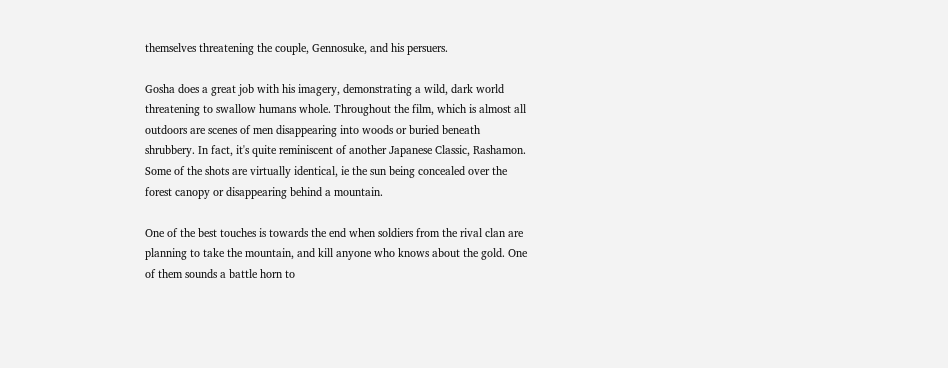themselves threatening the couple, Gennosuke, and his persuers.

Gosha does a great job with his imagery, demonstrating a wild, dark world threatening to swallow humans whole. Throughout the film, which is almost all outdoors are scenes of men disappearing into woods or buried beneath shrubbery. In fact, it's quite reminiscent of another Japanese Classic, Rashamon. Some of the shots are virtually identical, ie the sun being concealed over the forest canopy or disappearing behind a mountain.

One of the best touches is towards the end when soldiers from the rival clan are planning to take the mountain, and kill anyone who knows about the gold. One of them sounds a battle horn to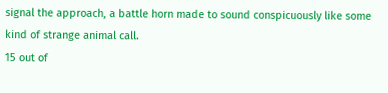signal the approach, a battle horn made to sound conspicuously like some kind of strange animal call.
15 out of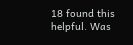18 found this helpful. Was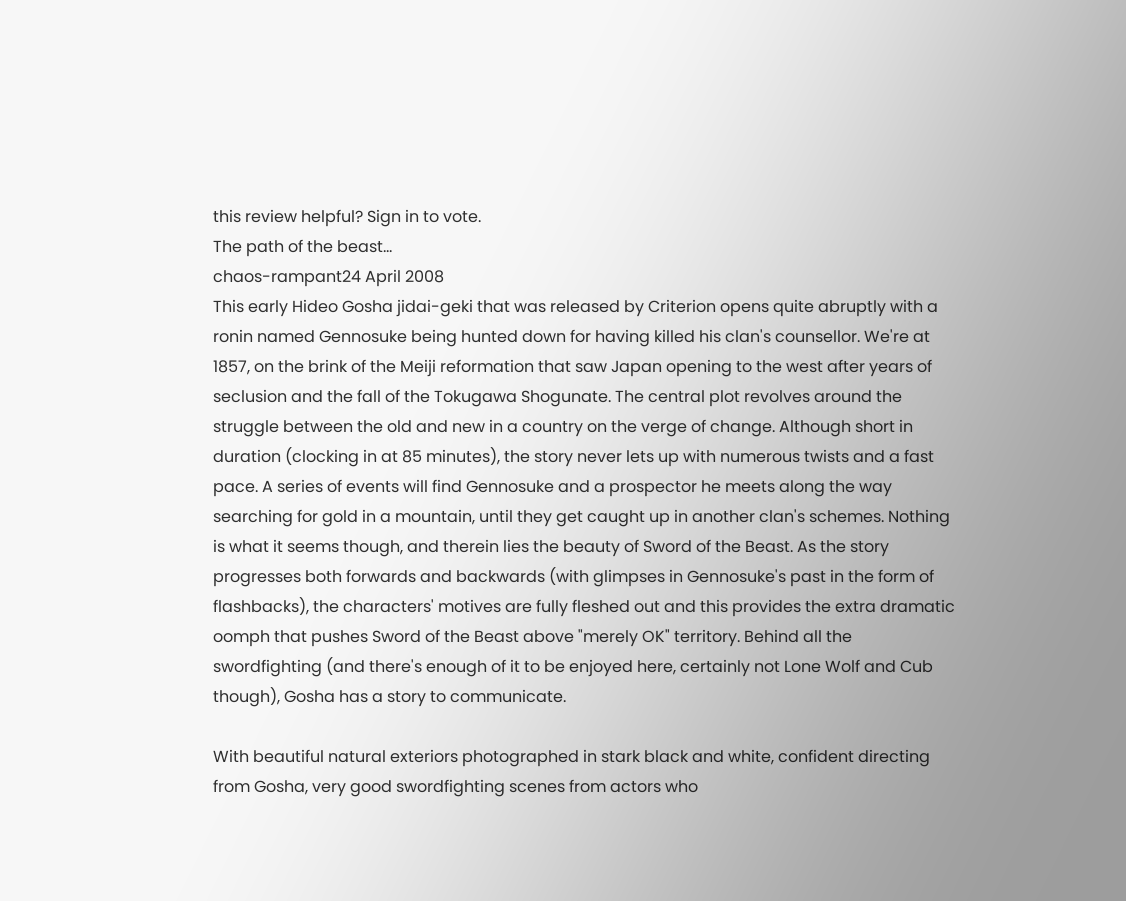this review helpful? Sign in to vote.
The path of the beast...
chaos-rampant24 April 2008
This early Hideo Gosha jidai-geki that was released by Criterion opens quite abruptly with a ronin named Gennosuke being hunted down for having killed his clan's counsellor. We're at 1857, on the brink of the Meiji reformation that saw Japan opening to the west after years of seclusion and the fall of the Tokugawa Shogunate. The central plot revolves around the struggle between the old and new in a country on the verge of change. Although short in duration (clocking in at 85 minutes), the story never lets up with numerous twists and a fast pace. A series of events will find Gennosuke and a prospector he meets along the way searching for gold in a mountain, until they get caught up in another clan's schemes. Nothing is what it seems though, and therein lies the beauty of Sword of the Beast. As the story progresses both forwards and backwards (with glimpses in Gennosuke's past in the form of flashbacks), the characters' motives are fully fleshed out and this provides the extra dramatic oomph that pushes Sword of the Beast above "merely OK" territory. Behind all the swordfighting (and there's enough of it to be enjoyed here, certainly not Lone Wolf and Cub though), Gosha has a story to communicate.

With beautiful natural exteriors photographed in stark black and white, confident directing from Gosha, very good swordfighting scenes from actors who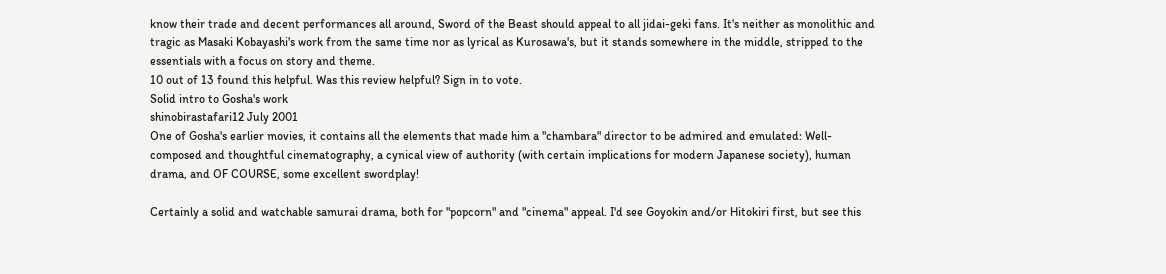know their trade and decent performances all around, Sword of the Beast should appeal to all jidai-geki fans. It's neither as monolithic and tragic as Masaki Kobayashi's work from the same time nor as lyrical as Kurosawa's, but it stands somewhere in the middle, stripped to the essentials with a focus on story and theme.
10 out of 13 found this helpful. Was this review helpful? Sign in to vote.
Solid intro to Gosha's work
shinobirastafari12 July 2001
One of Gosha's earlier movies, it contains all the elements that made him a "chambara" director to be admired and emulated: Well-composed and thoughtful cinematography, a cynical view of authority (with certain implications for modern Japanese society), human drama, and OF COURSE, some excellent swordplay!

Certainly a solid and watchable samurai drama, both for "popcorn" and "cinema" appeal. I'd see Goyokin and/or Hitokiri first, but see this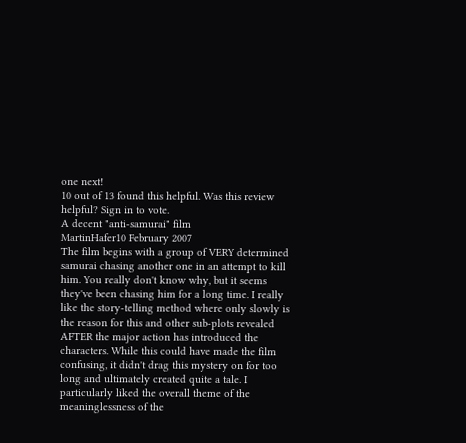one next!
10 out of 13 found this helpful. Was this review helpful? Sign in to vote.
A decent "anti-samurai" film
MartinHafer10 February 2007
The film begins with a group of VERY determined samurai chasing another one in an attempt to kill him. You really don't know why, but it seems they've been chasing him for a long time. I really like the story-telling method where only slowly is the reason for this and other sub-plots revealed AFTER the major action has introduced the characters. While this could have made the film confusing, it didn't drag this mystery on for too long and ultimately created quite a tale. I particularly liked the overall theme of the meaninglessness of the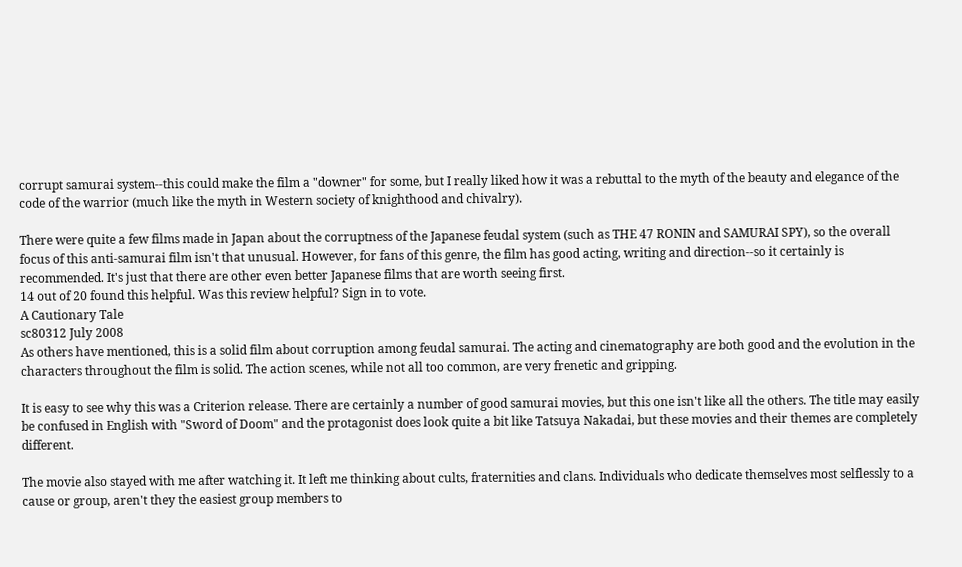corrupt samurai system--this could make the film a "downer" for some, but I really liked how it was a rebuttal to the myth of the beauty and elegance of the code of the warrior (much like the myth in Western society of knighthood and chivalry).

There were quite a few films made in Japan about the corruptness of the Japanese feudal system (such as THE 47 RONIN and SAMURAI SPY), so the overall focus of this anti-samurai film isn't that unusual. However, for fans of this genre, the film has good acting, writing and direction--so it certainly is recommended. It's just that there are other even better Japanese films that are worth seeing first.
14 out of 20 found this helpful. Was this review helpful? Sign in to vote.
A Cautionary Tale
sc80312 July 2008
As others have mentioned, this is a solid film about corruption among feudal samurai. The acting and cinematography are both good and the evolution in the characters throughout the film is solid. The action scenes, while not all too common, are very frenetic and gripping.

It is easy to see why this was a Criterion release. There are certainly a number of good samurai movies, but this one isn't like all the others. The title may easily be confused in English with "Sword of Doom" and the protagonist does look quite a bit like Tatsuya Nakadai, but these movies and their themes are completely different.

The movie also stayed with me after watching it. It left me thinking about cults, fraternities and clans. Individuals who dedicate themselves most selflessly to a cause or group, aren't they the easiest group members to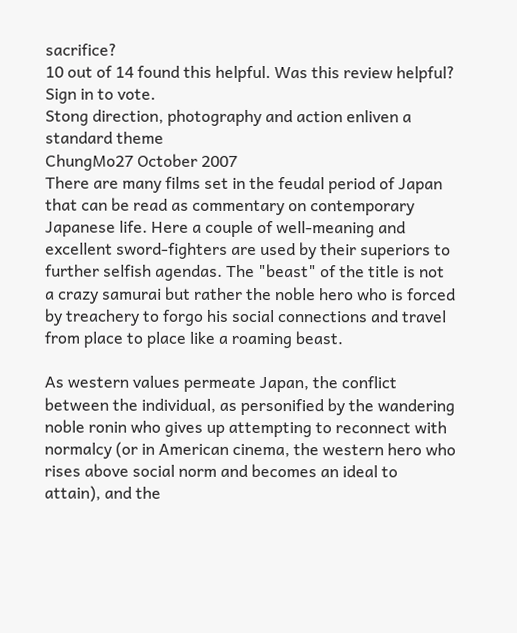sacrifice?
10 out of 14 found this helpful. Was this review helpful? Sign in to vote.
Stong direction, photography and action enliven a standard theme
ChungMo27 October 2007
There are many films set in the feudal period of Japan that can be read as commentary on contemporary Japanese life. Here a couple of well-meaning and excellent sword-fighters are used by their superiors to further selfish agendas. The "beast" of the title is not a crazy samurai but rather the noble hero who is forced by treachery to forgo his social connections and travel from place to place like a roaming beast.

As western values permeate Japan, the conflict between the individual, as personified by the wandering noble ronin who gives up attempting to reconnect with normalcy (or in American cinema, the western hero who rises above social norm and becomes an ideal to attain), and the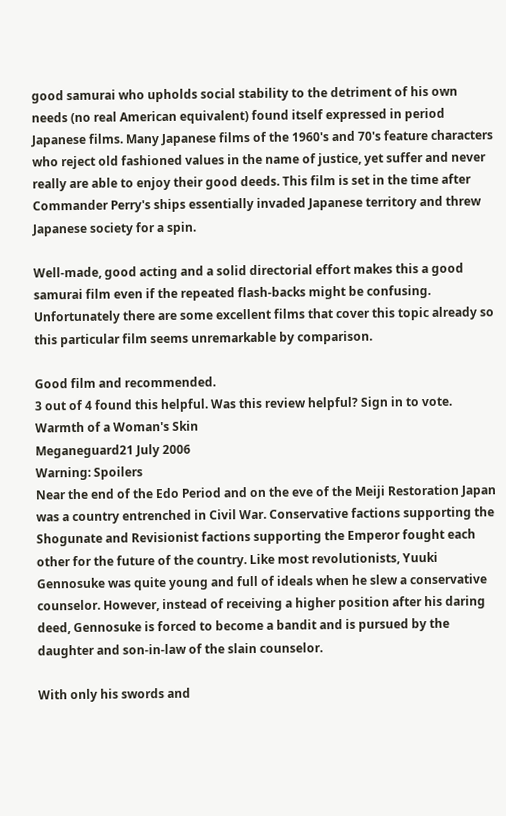good samurai who upholds social stability to the detriment of his own needs (no real American equivalent) found itself expressed in period Japanese films. Many Japanese films of the 1960's and 70's feature characters who reject old fashioned values in the name of justice, yet suffer and never really are able to enjoy their good deeds. This film is set in the time after Commander Perry's ships essentially invaded Japanese territory and threw Japanese society for a spin.

Well-made, good acting and a solid directorial effort makes this a good samurai film even if the repeated flash-backs might be confusing. Unfortunately there are some excellent films that cover this topic already so this particular film seems unremarkable by comparison.

Good film and recommended.
3 out of 4 found this helpful. Was this review helpful? Sign in to vote.
Warmth of a Woman's Skin
Meganeguard21 July 2006
Warning: Spoilers
Near the end of the Edo Period and on the eve of the Meiji Restoration Japan was a country entrenched in Civil War. Conservative factions supporting the Shogunate and Revisionist factions supporting the Emperor fought each other for the future of the country. Like most revolutionists, Yuuki Gennosuke was quite young and full of ideals when he slew a conservative counselor. However, instead of receiving a higher position after his daring deed, Gennosuke is forced to become a bandit and is pursued by the daughter and son-in-law of the slain counselor.

With only his swords and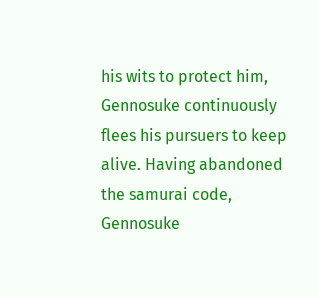his wits to protect him, Gennosuke continuously flees his pursuers to keep alive. Having abandoned the samurai code, Gennosuke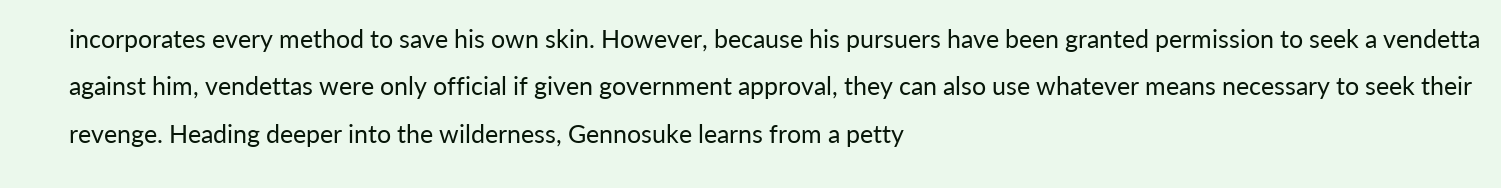incorporates every method to save his own skin. However, because his pursuers have been granted permission to seek a vendetta against him, vendettas were only official if given government approval, they can also use whatever means necessary to seek their revenge. Heading deeper into the wilderness, Gennosuke learns from a petty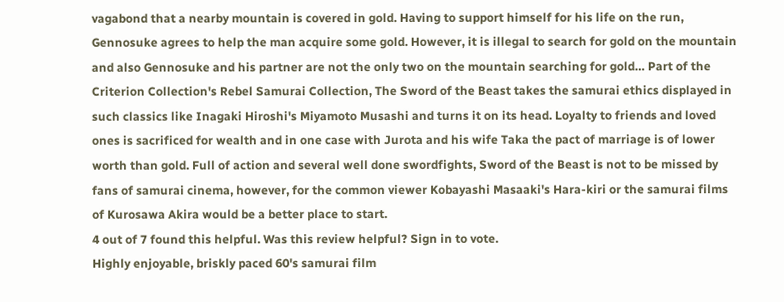vagabond that a nearby mountain is covered in gold. Having to support himself for his life on the run, Gennosuke agrees to help the man acquire some gold. However, it is illegal to search for gold on the mountain and also Gennosuke and his partner are not the only two on the mountain searching for gold… Part of the Criterion Collection's Rebel Samurai Collection, The Sword of the Beast takes the samurai ethics displayed in such classics like Inagaki Hiroshi's Miyamoto Musashi and turns it on its head. Loyalty to friends and loved ones is sacrificed for wealth and in one case with Jurota and his wife Taka the pact of marriage is of lower worth than gold. Full of action and several well done swordfights, Sword of the Beast is not to be missed by fans of samurai cinema, however, for the common viewer Kobayashi Masaaki's Hara-kiri or the samurai films of Kurosawa Akira would be a better place to start.
4 out of 7 found this helpful. Was this review helpful? Sign in to vote.
Highly enjoyable, briskly paced 60's samurai film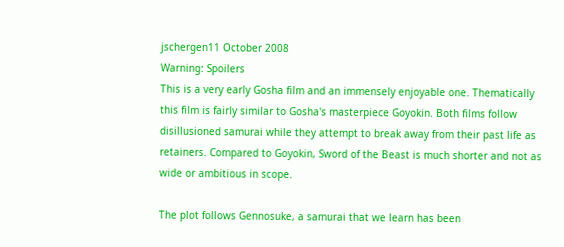jschergen11 October 2008
Warning: Spoilers
This is a very early Gosha film and an immensely enjoyable one. Thematically this film is fairly similar to Gosha's masterpiece Goyokin. Both films follow disillusioned samurai while they attempt to break away from their past life as retainers. Compared to Goyokin, Sword of the Beast is much shorter and not as wide or ambitious in scope.

The plot follows Gennosuke, a samurai that we learn has been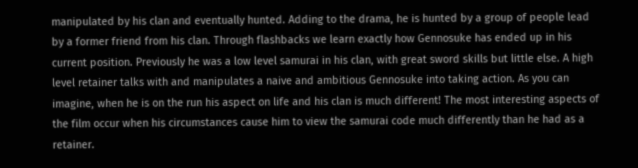manipulated by his clan and eventually hunted. Adding to the drama, he is hunted by a group of people lead by a former friend from his clan. Through flashbacks we learn exactly how Gennosuke has ended up in his current position. Previously he was a low level samurai in his clan, with great sword skills but little else. A high level retainer talks with and manipulates a naive and ambitious Gennosuke into taking action. As you can imagine, when he is on the run his aspect on life and his clan is much different! The most interesting aspects of the film occur when his circumstances cause him to view the samurai code much differently than he had as a retainer.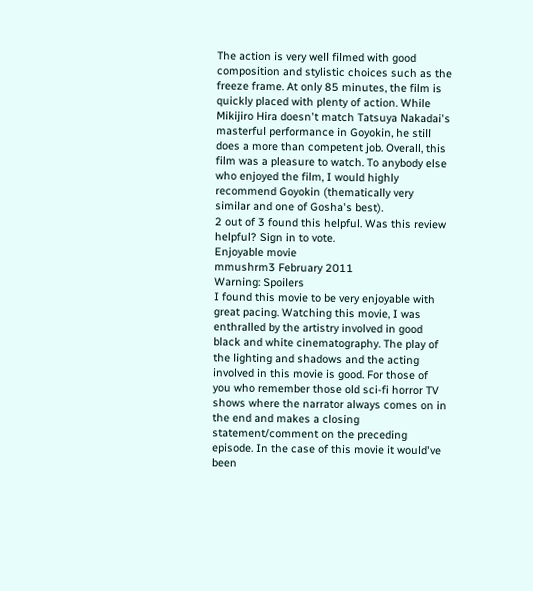The action is very well filmed with good composition and stylistic choices such as the freeze frame. At only 85 minutes, the film is quickly placed with plenty of action. While Mikijiro Hira doesn't match Tatsuya Nakadai's masterful performance in Goyokin, he still does a more than competent job. Overall, this film was a pleasure to watch. To anybody else who enjoyed the film, I would highly recommend Goyokin (thematically very similar and one of Gosha's best).
2 out of 3 found this helpful. Was this review helpful? Sign in to vote.
Enjoyable movie
mmushrm3 February 2011
Warning: Spoilers
I found this movie to be very enjoyable with great pacing. Watching this movie, I was enthralled by the artistry involved in good black and white cinematography. The play of the lighting and shadows and the acting involved in this movie is good. For those of you who remember those old sci-fi horror TV shows where the narrator always comes on in the end and makes a closing statement/comment on the preceding episode. In the case of this movie it would've been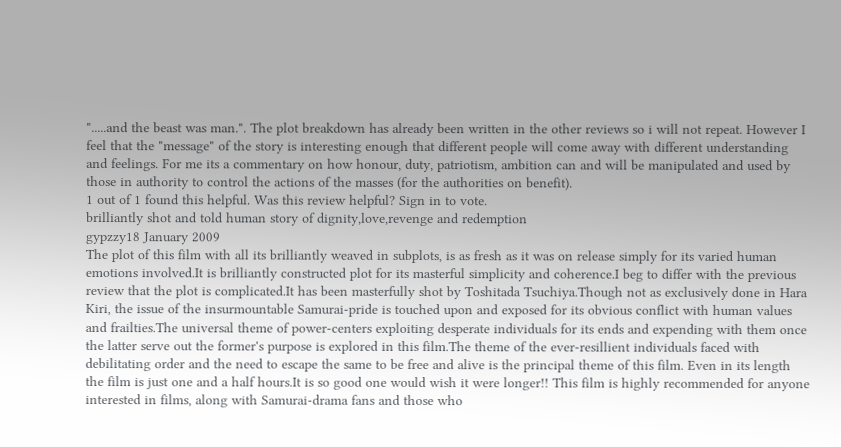".....and the beast was man.". The plot breakdown has already been written in the other reviews so i will not repeat. However I feel that the "message" of the story is interesting enough that different people will come away with different understanding and feelings. For me its a commentary on how honour, duty, patriotism, ambition can and will be manipulated and used by those in authority to control the actions of the masses (for the authorities on benefit).
1 out of 1 found this helpful. Was this review helpful? Sign in to vote.
brilliantly shot and told human story of dignity,love,revenge and redemption
gypzzy18 January 2009
The plot of this film with all its brilliantly weaved in subplots, is as fresh as it was on release simply for its varied human emotions involved.It is brilliantly constructed plot for its masterful simplicity and coherence.I beg to differ with the previous review that the plot is complicated.It has been masterfully shot by Toshitada Tsuchiya.Though not as exclusively done in Hara Kiri, the issue of the insurmountable Samurai-pride is touched upon and exposed for its obvious conflict with human values and frailties.The universal theme of power-centers exploiting desperate individuals for its ends and expending with them once the latter serve out the former's purpose is explored in this film.The theme of the ever-resillient individuals faced with debilitating order and the need to escape the same to be free and alive is the principal theme of this film. Even in its length the film is just one and a half hours.It is so good one would wish it were longer!! This film is highly recommended for anyone interested in films, along with Samurai-drama fans and those who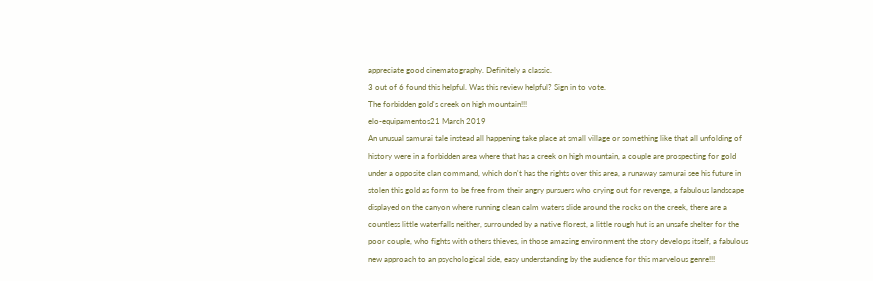appreciate good cinematography. Definitely a classic.
3 out of 6 found this helpful. Was this review helpful? Sign in to vote.
The forbidden gold's creek on high mountain!!!
elo-equipamentos21 March 2019
An unusual samurai tale instead all happening take place at small village or something like that all unfolding of history were in a forbidden area where that has a creek on high mountain, a couple are prospecting for gold under a opposite clan command, which don't has the rights over this area, a runaway samurai see his future in stolen this gold as form to be free from their angry pursuers who crying out for revenge, a fabulous landscape displayed on the canyon where running clean calm waters slide around the rocks on the creek, there are a countless little waterfalls neither, surrounded by a native florest, a little rough hut is an unsafe shelter for the poor couple, who fights with others thieves, in those amazing environment the story develops itself, a fabulous new approach to an psychological side, easy understanding by the audience for this marvelous genre!!!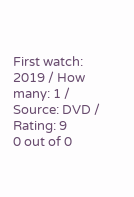First watch: 2019 / How many: 1 / Source: DVD / Rating: 9
0 out of 0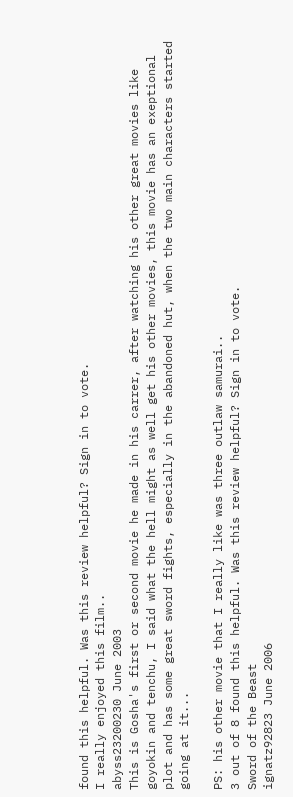found this helpful. Was this review helpful? Sign in to vote.
I really enjoyed this film..
abyss23200230 June 2003
This is Gosha's first or second movie he made in his carrer, after watching his other great movies like goyokin and tenchu, I said what the hell might as well get his other movies, this movie has an exeptional plot and has some great sword fights, especially in the abandoned hut, when the two main characters started going at it...

PS: his other movie that I really like was three outlaw samurai..
3 out of 8 found this helpful. Was this review helpful? Sign in to vote.
Sword of the Beast
ignatz92823 June 2006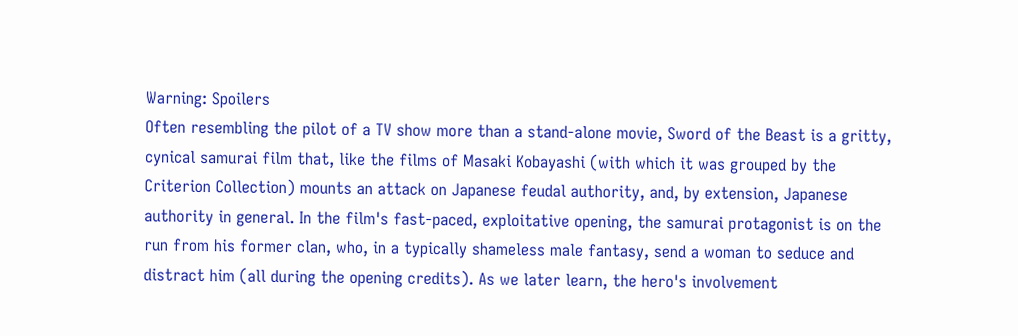Warning: Spoilers
Often resembling the pilot of a TV show more than a stand-alone movie, Sword of the Beast is a gritty, cynical samurai film that, like the films of Masaki Kobayashi (with which it was grouped by the Criterion Collection) mounts an attack on Japanese feudal authority, and, by extension, Japanese authority in general. In the film's fast-paced, exploitative opening, the samurai protagonist is on the run from his former clan, who, in a typically shameless male fantasy, send a woman to seduce and distract him (all during the opening credits). As we later learn, the hero's involvement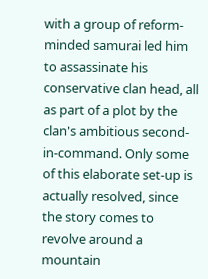with a group of reform-minded samurai led him to assassinate his conservative clan head, all as part of a plot by the clan's ambitious second-in-command. Only some of this elaborate set-up is actually resolved, since the story comes to revolve around a mountain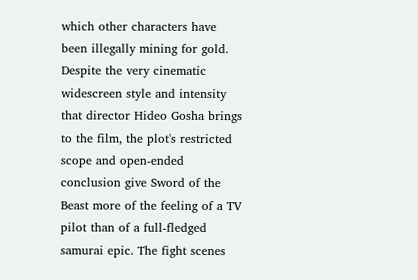which other characters have been illegally mining for gold. Despite the very cinematic widescreen style and intensity that director Hideo Gosha brings to the film, the plot's restricted scope and open-ended conclusion give Sword of the Beast more of the feeling of a TV pilot than of a full-fledged samurai epic. The fight scenes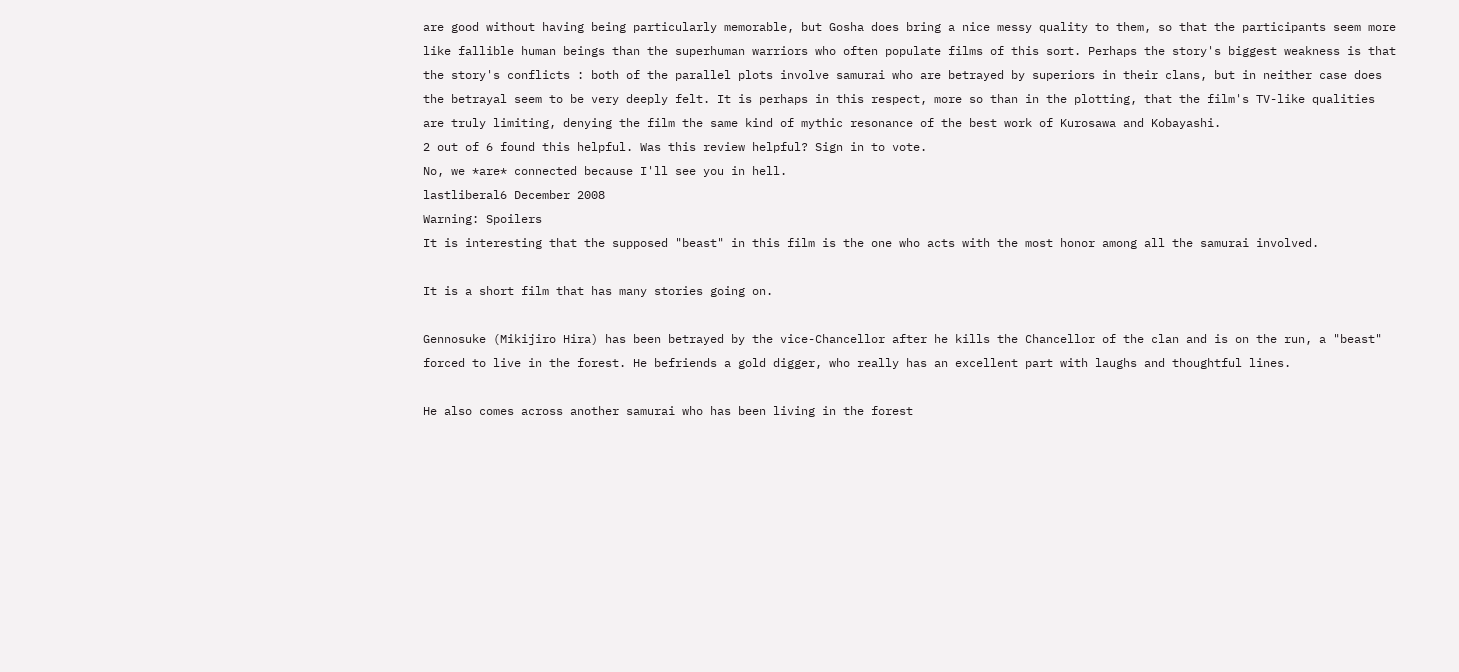are good without having being particularly memorable, but Gosha does bring a nice messy quality to them, so that the participants seem more like fallible human beings than the superhuman warriors who often populate films of this sort. Perhaps the story's biggest weakness is that the story's conflicts : both of the parallel plots involve samurai who are betrayed by superiors in their clans, but in neither case does the betrayal seem to be very deeply felt. It is perhaps in this respect, more so than in the plotting, that the film's TV-like qualities are truly limiting, denying the film the same kind of mythic resonance of the best work of Kurosawa and Kobayashi.
2 out of 6 found this helpful. Was this review helpful? Sign in to vote.
No, we *are* connected because I'll see you in hell.
lastliberal6 December 2008
Warning: Spoilers
It is interesting that the supposed "beast" in this film is the one who acts with the most honor among all the samurai involved.

It is a short film that has many stories going on.

Gennosuke (Mikijiro Hira) has been betrayed by the vice-Chancellor after he kills the Chancellor of the clan and is on the run, a "beast" forced to live in the forest. He befriends a gold digger, who really has an excellent part with laughs and thoughtful lines.

He also comes across another samurai who has been living in the forest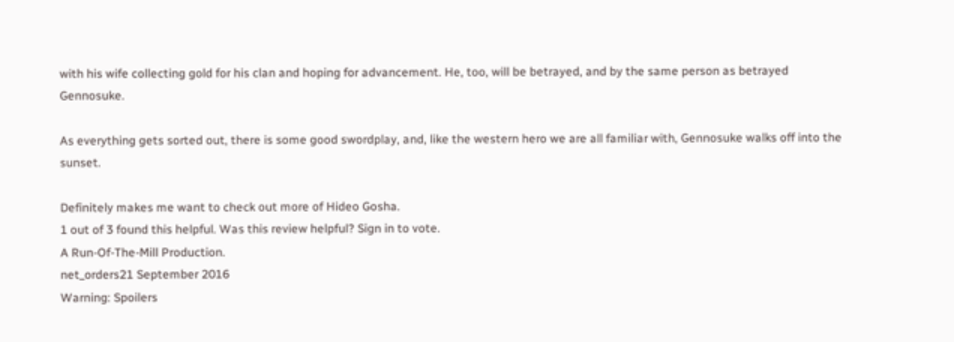with his wife collecting gold for his clan and hoping for advancement. He, too, will be betrayed, and by the same person as betrayed Gennosuke.

As everything gets sorted out, there is some good swordplay, and, like the western hero we are all familiar with, Gennosuke walks off into the sunset.

Definitely makes me want to check out more of Hideo Gosha.
1 out of 3 found this helpful. Was this review helpful? Sign in to vote.
A Run-Of-The-Mill Production.
net_orders21 September 2016
Warning: Spoilers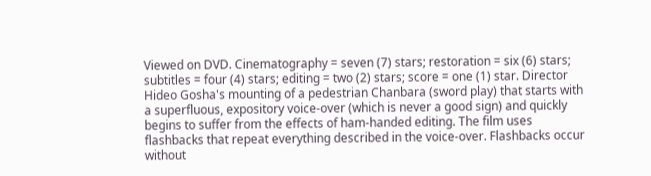Viewed on DVD. Cinematography = seven (7) stars; restoration = six (6) stars; subtitles = four (4) stars; editing = two (2) stars; score = one (1) star. Director Hideo Gosha's mounting of a pedestrian Chanbara (sword play) that starts with a superfluous, expository voice-over (which is never a good sign) and quickly begins to suffer from the effects of ham-handed editing. The film uses flashbacks that repeat everything described in the voice-over. Flashbacks occur without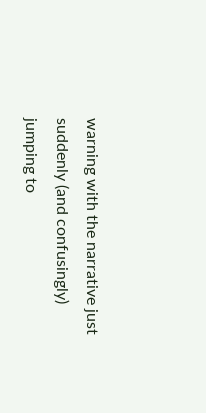warning with the narrative just suddenly (and confusingly) jumping to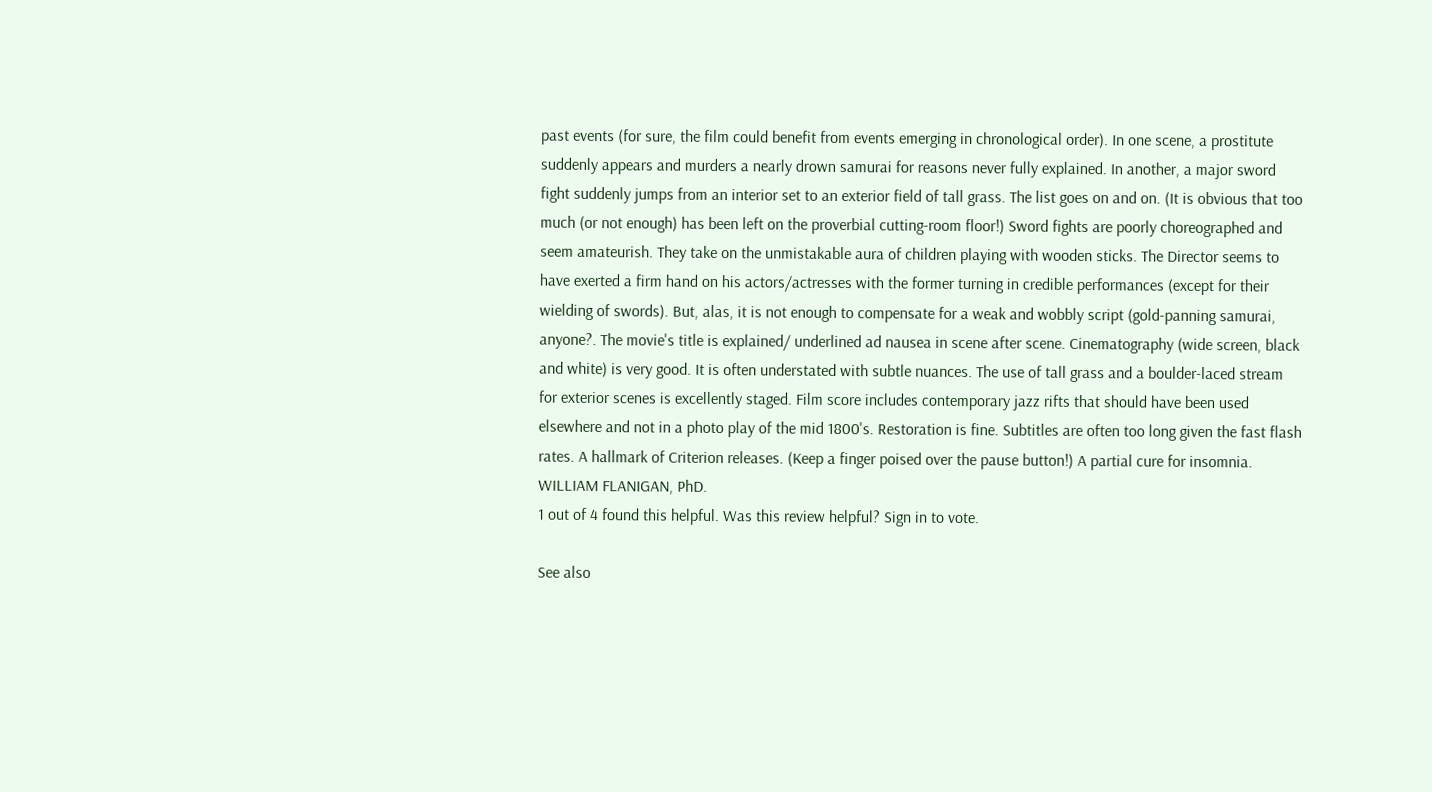past events (for sure, the film could benefit from events emerging in chronological order). In one scene, a prostitute suddenly appears and murders a nearly drown samurai for reasons never fully explained. In another, a major sword fight suddenly jumps from an interior set to an exterior field of tall grass. The list goes on and on. (It is obvious that too much (or not enough) has been left on the proverbial cutting-room floor!) Sword fights are poorly choreographed and seem amateurish. They take on the unmistakable aura of children playing with wooden sticks. The Director seems to have exerted a firm hand on his actors/actresses with the former turning in credible performances (except for their wielding of swords). But, alas, it is not enough to compensate for a weak and wobbly script (gold-panning samurai, anyone?. The movie's title is explained/ underlined ad nausea in scene after scene. Cinematography (wide screen, black and white) is very good. It is often understated with subtle nuances. The use of tall grass and a boulder-laced stream for exterior scenes is excellently staged. Film score includes contemporary jazz rifts that should have been used elsewhere and not in a photo play of the mid 1800's. Restoration is fine. Subtitles are often too long given the fast flash rates. A hallmark of Criterion releases. (Keep a finger poised over the pause button!) A partial cure for insomnia. WILLIAM FLANIGAN, PhD.
1 out of 4 found this helpful. Was this review helpful? Sign in to vote.

See also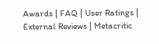Awards | FAQ | User Ratings | External Reviews | Metacritic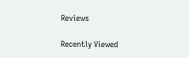Reviews

Recently Viewed